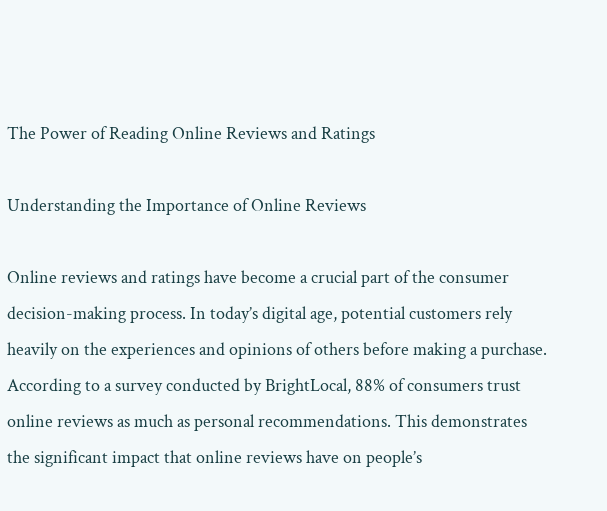The Power of Reading Online Reviews and Ratings

Understanding the Importance of Online Reviews

Online reviews and ratings have become a crucial part of the consumer decision-making process. In today’s digital age, potential customers rely heavily on the experiences and opinions of others before making a purchase. According to a survey conducted by BrightLocal, 88% of consumers trust online reviews as much as personal recommendations. This demonstrates the significant impact that online reviews have on people’s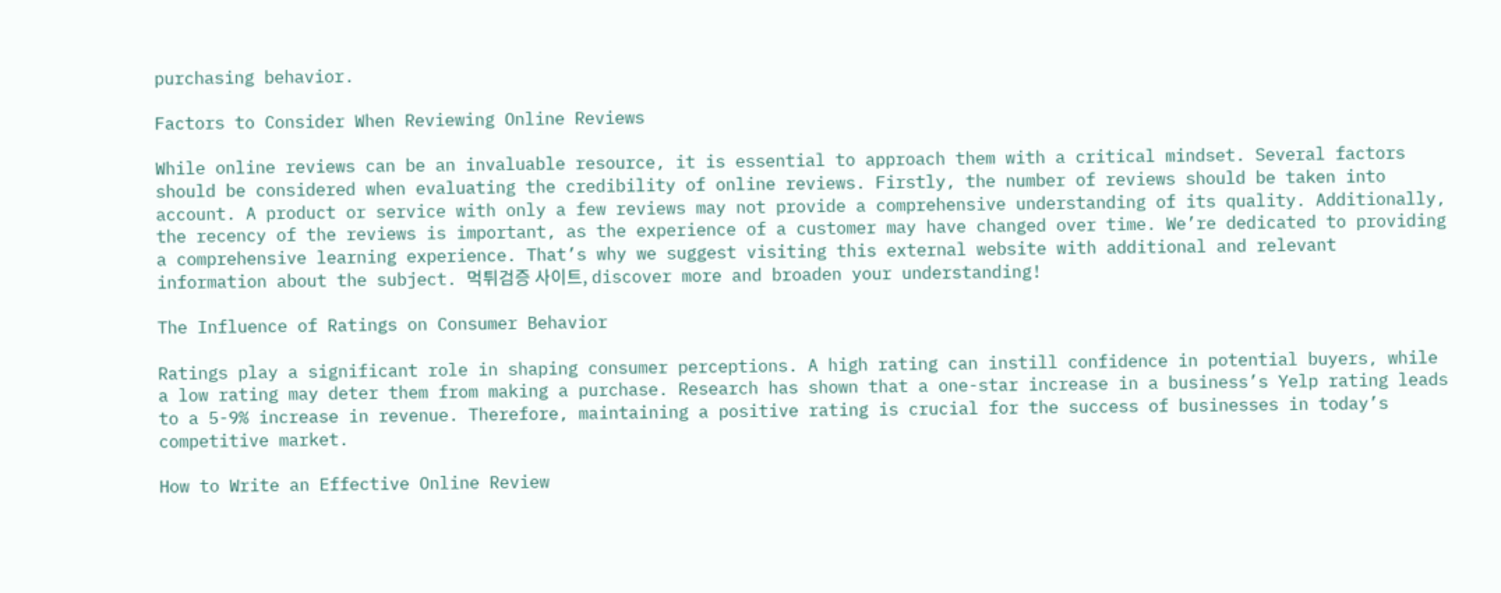purchasing behavior.

Factors to Consider When Reviewing Online Reviews

While online reviews can be an invaluable resource, it is essential to approach them with a critical mindset. Several factors should be considered when evaluating the credibility of online reviews. Firstly, the number of reviews should be taken into account. A product or service with only a few reviews may not provide a comprehensive understanding of its quality. Additionally, the recency of the reviews is important, as the experience of a customer may have changed over time. We’re dedicated to providing a comprehensive learning experience. That’s why we suggest visiting this external website with additional and relevant information about the subject. 먹튀검증 사이트, discover more and broaden your understanding!

The Influence of Ratings on Consumer Behavior

Ratings play a significant role in shaping consumer perceptions. A high rating can instill confidence in potential buyers, while a low rating may deter them from making a purchase. Research has shown that a one-star increase in a business’s Yelp rating leads to a 5-9% increase in revenue. Therefore, maintaining a positive rating is crucial for the success of businesses in today’s competitive market.

How to Write an Effective Online Review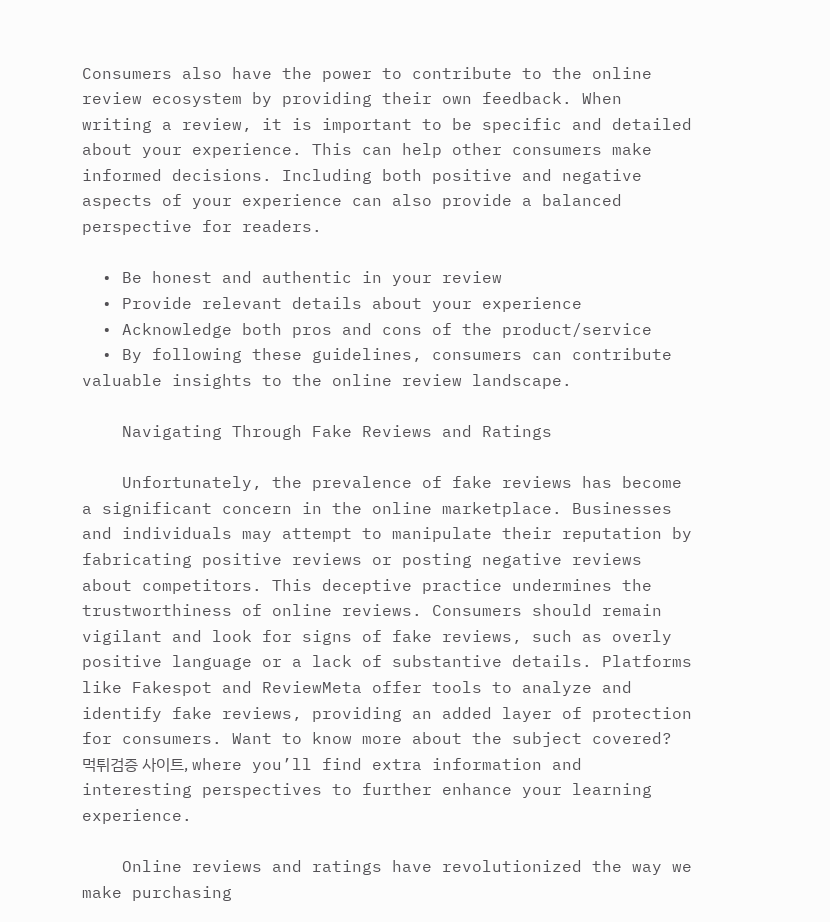Consumers also have the power to contribute to the online review ecosystem by providing their own feedback. When writing a review, it is important to be specific and detailed about your experience. This can help other consumers make informed decisions. Including both positive and negative aspects of your experience can also provide a balanced perspective for readers.

  • Be honest and authentic in your review
  • Provide relevant details about your experience
  • Acknowledge both pros and cons of the product/service
  • By following these guidelines, consumers can contribute valuable insights to the online review landscape.

    Navigating Through Fake Reviews and Ratings

    Unfortunately, the prevalence of fake reviews has become a significant concern in the online marketplace. Businesses and individuals may attempt to manipulate their reputation by fabricating positive reviews or posting negative reviews about competitors. This deceptive practice undermines the trustworthiness of online reviews. Consumers should remain vigilant and look for signs of fake reviews, such as overly positive language or a lack of substantive details. Platforms like Fakespot and ReviewMeta offer tools to analyze and identify fake reviews, providing an added layer of protection for consumers. Want to know more about the subject covered? 먹튀검증 사이트, where you’ll find extra information and interesting perspectives to further enhance your learning experience.

    Online reviews and ratings have revolutionized the way we make purchasing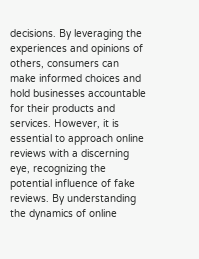decisions. By leveraging the experiences and opinions of others, consumers can make informed choices and hold businesses accountable for their products and services. However, it is essential to approach online reviews with a discerning eye, recognizing the potential influence of fake reviews. By understanding the dynamics of online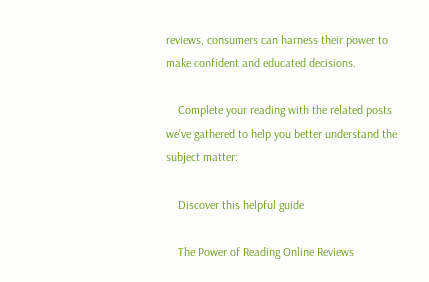reviews, consumers can harness their power to make confident and educated decisions.

    Complete your reading with the related posts we’ve gathered to help you better understand the subject matter:

    Discover this helpful guide

    The Power of Reading Online Reviews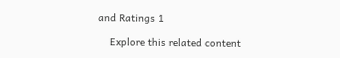and Ratings 1

    Explore this related content